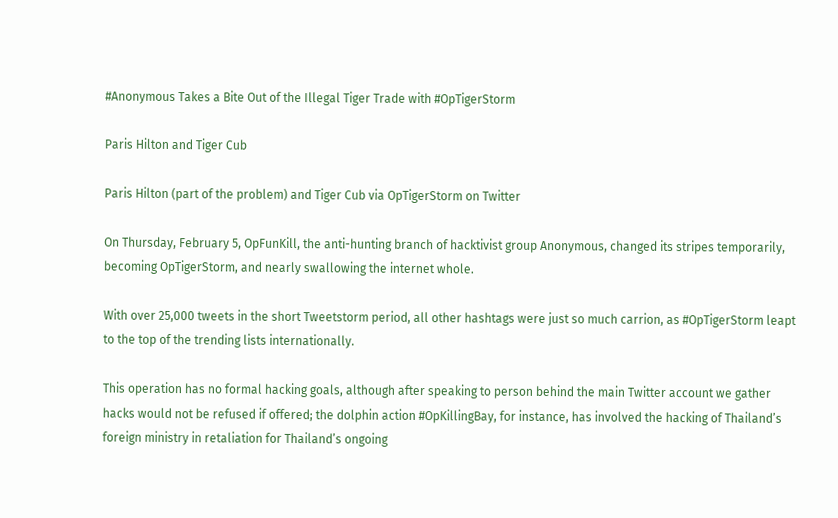#Anonymous Takes a Bite Out of the Illegal Tiger Trade with #OpTigerStorm

Paris Hilton and Tiger Cub

Paris Hilton (part of the problem) and Tiger Cub via OpTigerStorm on Twitter

On Thursday, February 5, OpFunKill, the anti-hunting branch of hacktivist group Anonymous, changed its stripes temporarily, becoming OpTigerStorm, and nearly swallowing the internet whole.

With over 25,000 tweets in the short Tweetstorm period, all other hashtags were just so much carrion, as #OpTigerStorm leapt to the top of the trending lists internationally.

This operation has no formal hacking goals, although after speaking to person behind the main Twitter account we gather hacks would not be refused if offered; the dolphin action #OpKillingBay, for instance, has involved the hacking of Thailand’s foreign ministry in retaliation for Thailand’s ongoing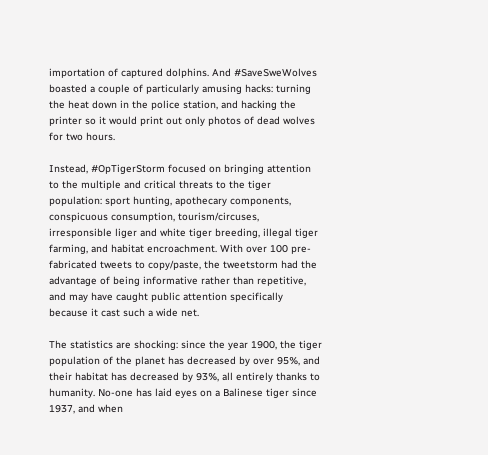importation of captured dolphins. And #SaveSweWolves boasted a couple of particularly amusing hacks: turning the heat down in the police station, and hacking the printer so it would print out only photos of dead wolves for two hours.

Instead, #OpTigerStorm focused on bringing attention to the multiple and critical threats to the tiger population: sport hunting, apothecary components, conspicuous consumption, tourism/circuses, irresponsible liger and white tiger breeding, illegal tiger farming, and habitat encroachment. With over 100 pre-fabricated tweets to copy/paste, the tweetstorm had the advantage of being informative rather than repetitive, and may have caught public attention specifically because it cast such a wide net.

The statistics are shocking: since the year 1900, the tiger population of the planet has decreased by over 95%, and their habitat has decreased by 93%, all entirely thanks to humanity. No-one has laid eyes on a Balinese tiger since 1937, and when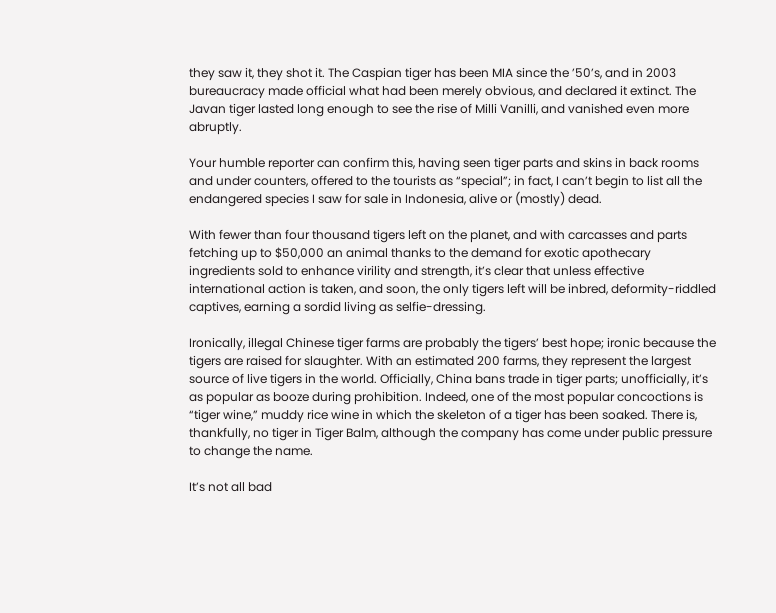they saw it, they shot it. The Caspian tiger has been MIA since the ’50’s, and in 2003 bureaucracy made official what had been merely obvious, and declared it extinct. The Javan tiger lasted long enough to see the rise of Milli Vanilli, and vanished even more abruptly.

Your humble reporter can confirm this, having seen tiger parts and skins in back rooms and under counters, offered to the tourists as “special”; in fact, I can’t begin to list all the endangered species I saw for sale in Indonesia, alive or (mostly) dead.

With fewer than four thousand tigers left on the planet, and with carcasses and parts fetching up to $50,000 an animal thanks to the demand for exotic apothecary ingredients sold to enhance virility and strength, it’s clear that unless effective international action is taken, and soon, the only tigers left will be inbred, deformity-riddled captives, earning a sordid living as selfie-dressing.

Ironically, illegal Chinese tiger farms are probably the tigers’ best hope; ironic because the tigers are raised for slaughter. With an estimated 200 farms, they represent the largest source of live tigers in the world. Officially, China bans trade in tiger parts; unofficially, it’s as popular as booze during prohibition. Indeed, one of the most popular concoctions is “tiger wine,” muddy rice wine in which the skeleton of a tiger has been soaked. There is, thankfully, no tiger in Tiger Balm, although the company has come under public pressure to change the name.

It’s not all bad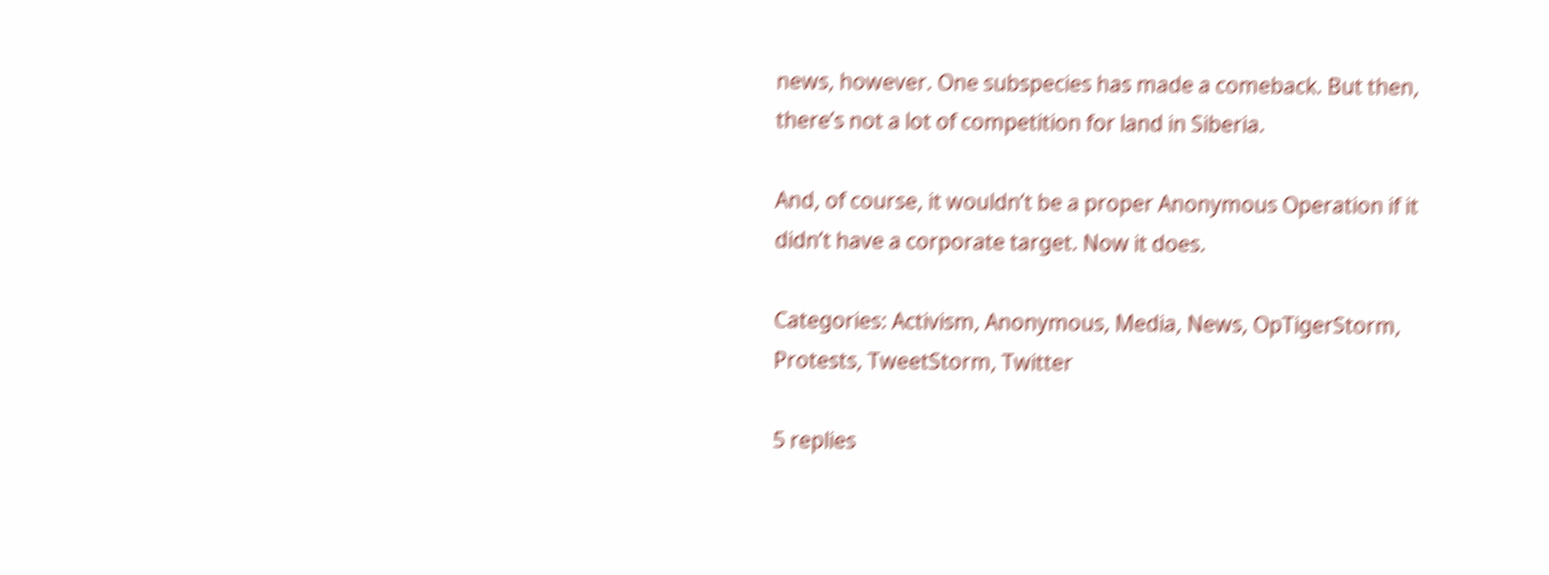news, however. One subspecies has made a comeback. But then, there’s not a lot of competition for land in Siberia.

And, of course, it wouldn’t be a proper Anonymous Operation if it didn’t have a corporate target. Now it does.

Categories: Activism, Anonymous, Media, News, OpTigerStorm, Protests, TweetStorm, Twitter

5 replies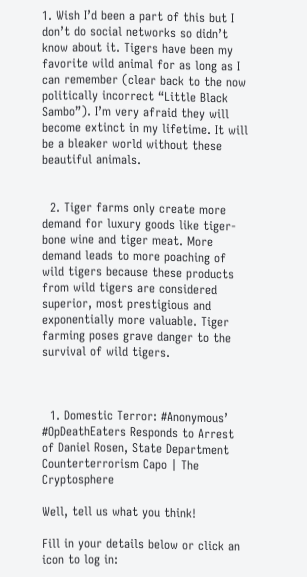1. Wish I’d been a part of this but I don’t do social networks so didn’t know about it. Tigers have been my favorite wild animal for as long as I can remember (clear back to the now politically incorrect “Little Black Sambo”). I’m very afraid they will become extinct in my lifetime. It will be a bleaker world without these beautiful animals.


  2. Tiger farms only create more demand for luxury goods like tiger-bone wine and tiger meat. More demand leads to more poaching of wild tigers because these products from wild tigers are considered superior, most prestigious and exponentially more valuable. Tiger farming poses grave danger to the survival of wild tigers.



  1. Domestic Terror: #Anonymous’ #OpDeathEaters Responds to Arrest of Daniel Rosen, State Department Counterterrorism Capo | The Cryptosphere

Well, tell us what you think!

Fill in your details below or click an icon to log in: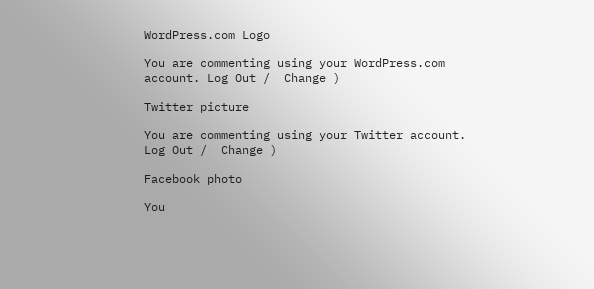WordPress.com Logo

You are commenting using your WordPress.com account. Log Out /  Change )

Twitter picture

You are commenting using your Twitter account. Log Out /  Change )

Facebook photo

You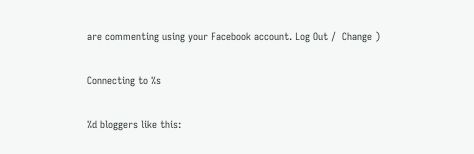are commenting using your Facebook account. Log Out /  Change )

Connecting to %s

%d bloggers like this: